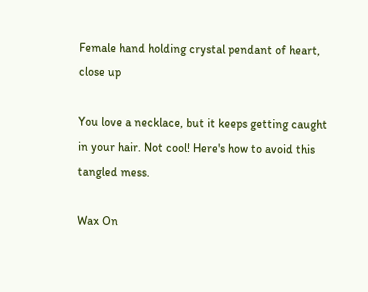Female hand holding crystal pendant of heart, close up

You love a necklace, but it keeps getting caught in your hair. Not cool! Here's how to avoid this tangled mess.

Wax On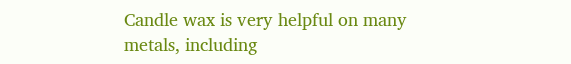Candle wax is very helpful on many metals, including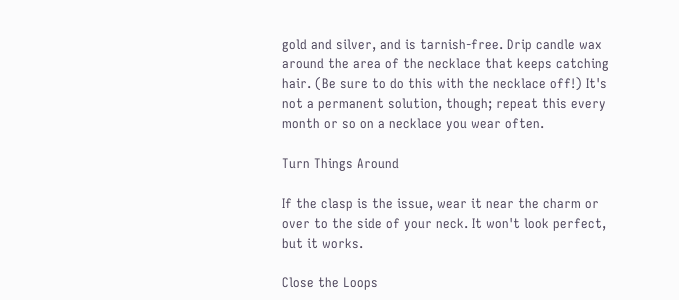gold and silver, and is tarnish-free. Drip candle wax around the area of the necklace that keeps catching hair. (Be sure to do this with the necklace off!) It's not a permanent solution, though; repeat this every month or so on a necklace you wear often.

Turn Things Around

If the clasp is the issue, wear it near the charm or over to the side of your neck. It won't look perfect, but it works.

Close the Loops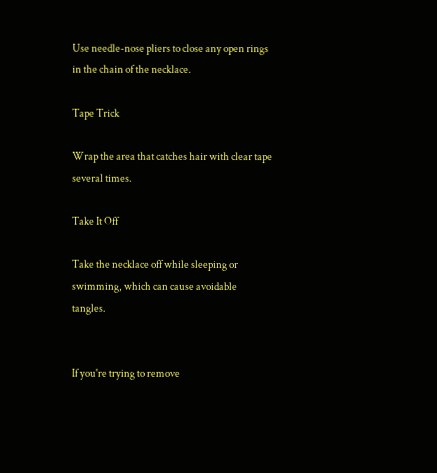Use needle-nose pliers to close any open rings in the chain of the necklace.

Tape Trick

Wrap the area that catches hair with clear tape several times.

Take It Off

Take the necklace off while sleeping or swimming, which can cause avoidable tangles.


If you're trying to remove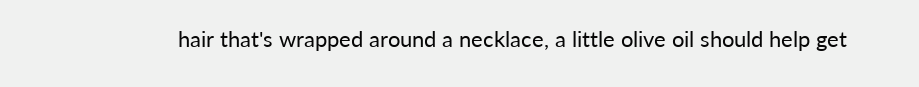hair that's wrapped around a necklace, a little olive oil should help get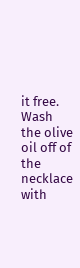it free. Wash the olive oil off of the necklace with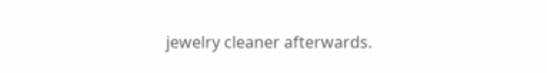jewelry cleaner afterwards.